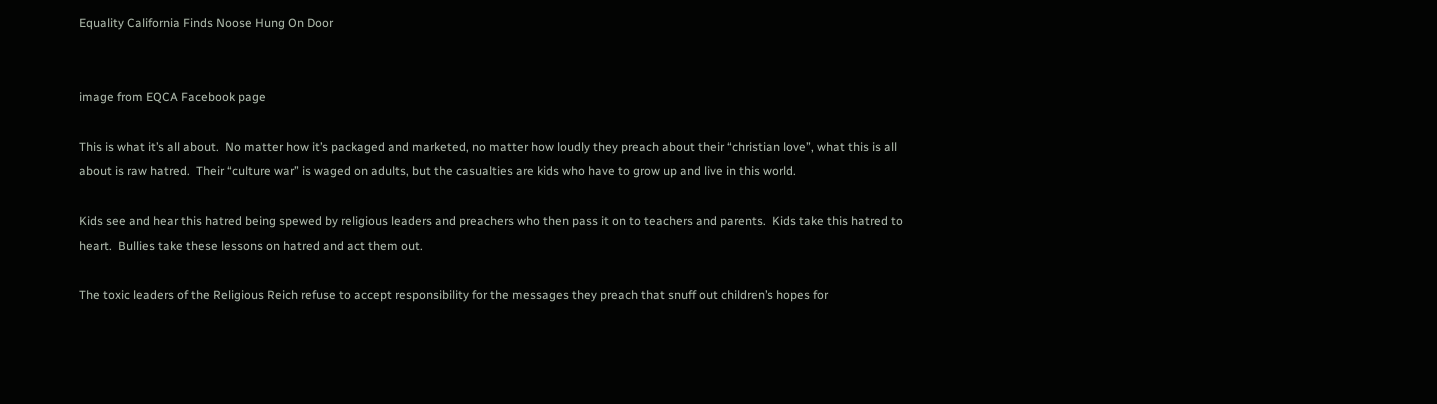Equality California Finds Noose Hung On Door


image from EQCA Facebook page

This is what it’s all about.  No matter how it’s packaged and marketed, no matter how loudly they preach about their “christian love”, what this is all about is raw hatred.  Their “culture war” is waged on adults, but the casualties are kids who have to grow up and live in this world.

Kids see and hear this hatred being spewed by religious leaders and preachers who then pass it on to teachers and parents.  Kids take this hatred to heart.  Bullies take these lessons on hatred and act them out.

The toxic leaders of the Religious Reich refuse to accept responsibility for the messages they preach that snuff out children’s hopes for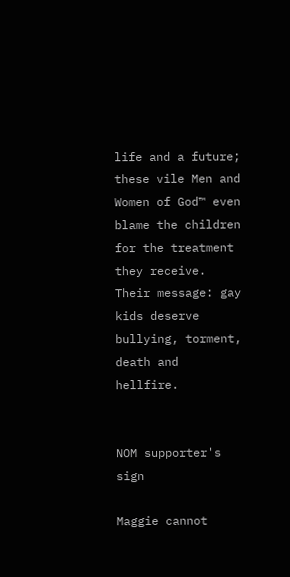life and a future; these vile Men and Women of God™ even blame the children for the treatment they receive.  Their message: gay kids deserve bullying, torment, death and hellfire.


NOM supporter's sign

Maggie cannot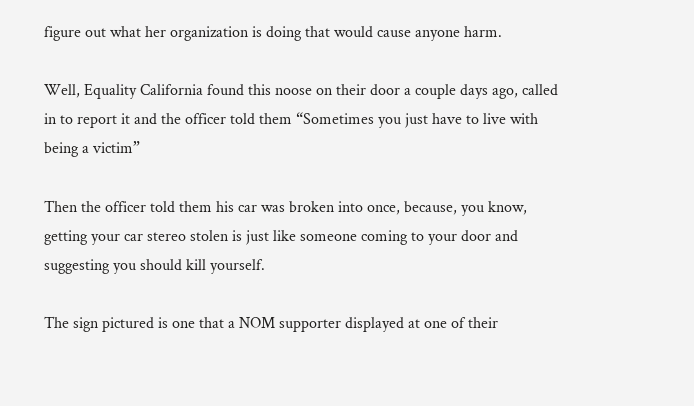figure out what her organization is doing that would cause anyone harm.

Well, Equality California found this noose on their door a couple days ago, called in to report it and the officer told them “Sometimes you just have to live with being a victim”

Then the officer told them his car was broken into once, because, you know, getting your car stereo stolen is just like someone coming to your door and suggesting you should kill yourself.

The sign pictured is one that a NOM supporter displayed at one of their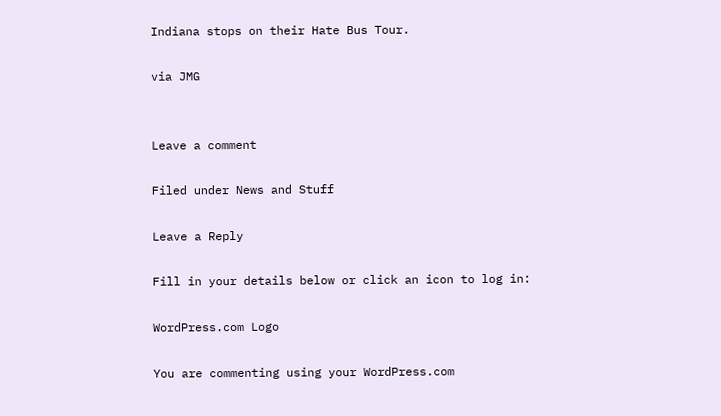Indiana stops on their Hate Bus Tour.

via JMG


Leave a comment

Filed under News and Stuff

Leave a Reply

Fill in your details below or click an icon to log in:

WordPress.com Logo

You are commenting using your WordPress.com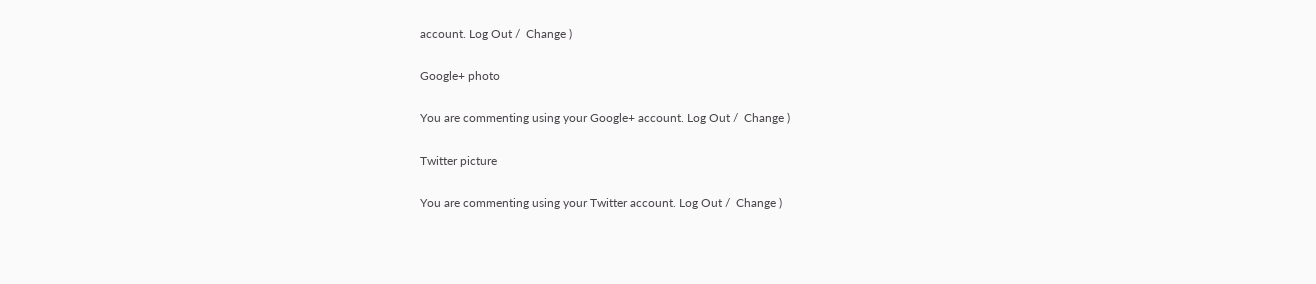account. Log Out /  Change )

Google+ photo

You are commenting using your Google+ account. Log Out /  Change )

Twitter picture

You are commenting using your Twitter account. Log Out /  Change )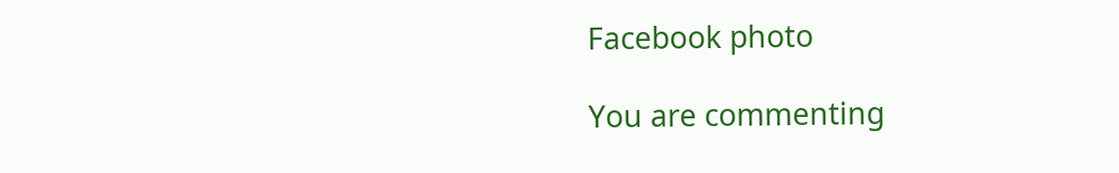Facebook photo

You are commenting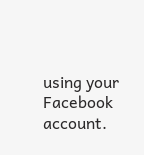using your Facebook account.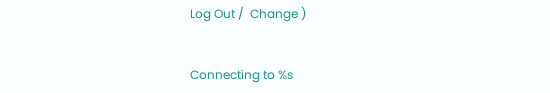Log Out /  Change )


Connecting to %s